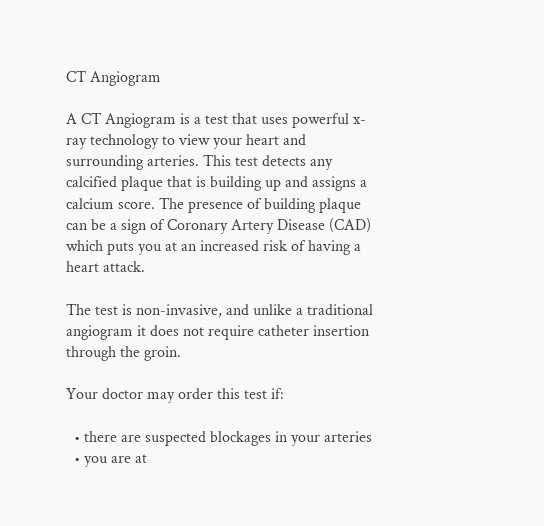CT Angiogram

A CT Angiogram is a test that uses powerful x-ray technology to view your heart and surrounding arteries. This test detects any calcified plaque that is building up and assigns a calcium score. The presence of building plaque can be a sign of Coronary Artery Disease (CAD) which puts you at an increased risk of having a heart attack.

The test is non-invasive, and unlike a traditional angiogram it does not require catheter insertion through the groin.

Your doctor may order this test if:

  • there are suspected blockages in your arteries
  • you are at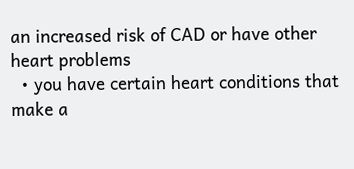an increased risk of CAD or have other heart problems
  • you have certain heart conditions that make a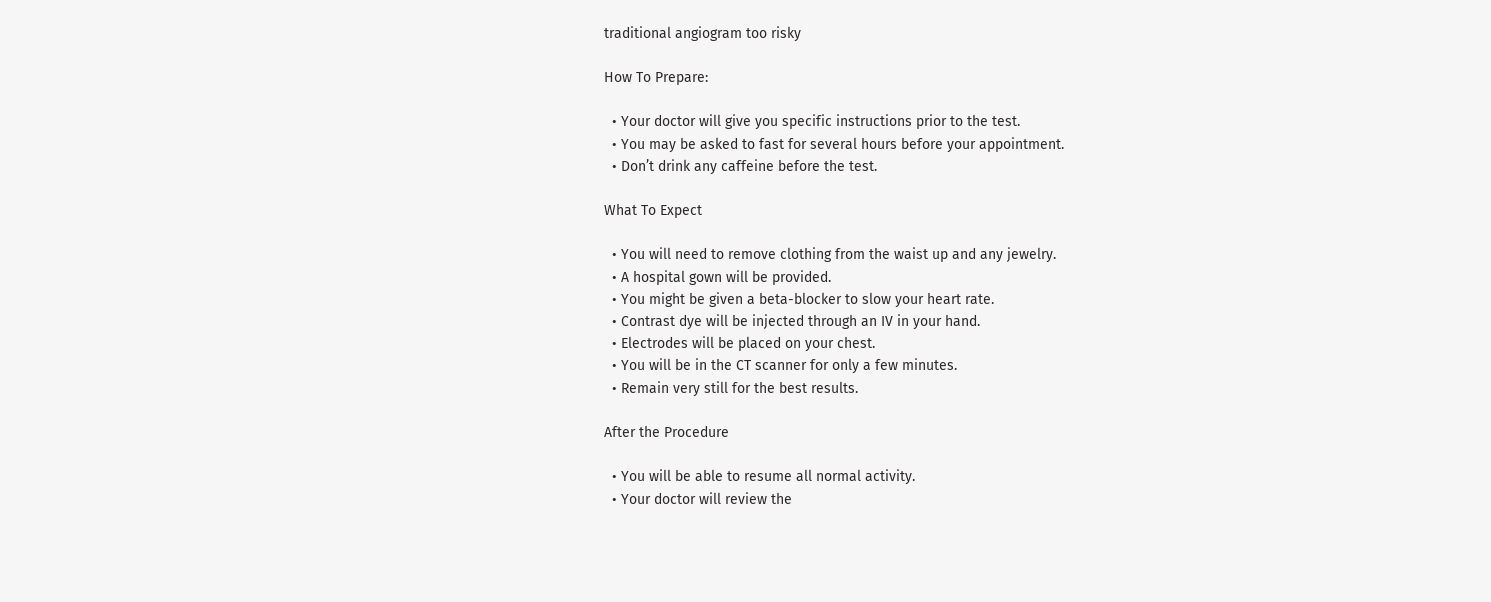traditional angiogram too risky

How To Prepare:

  • Your doctor will give you specific instructions prior to the test.
  • You may be asked to fast for several hours before your appointment.
  • Don’t drink any caffeine before the test.

What To Expect

  • You will need to remove clothing from the waist up and any jewelry.
  • A hospital gown will be provided.
  • You might be given a beta-blocker to slow your heart rate.
  • Contrast dye will be injected through an IV in your hand.
  • Electrodes will be placed on your chest.
  • You will be in the CT scanner for only a few minutes.
  • Remain very still for the best results.

After the Procedure

  • You will be able to resume all normal activity.
  • Your doctor will review the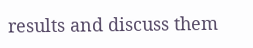results and discuss them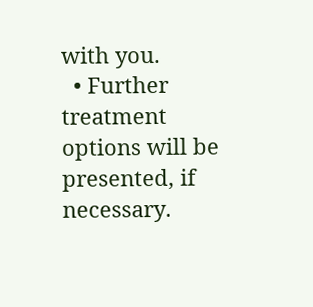with you.
  • Further treatment options will be presented, if necessary.